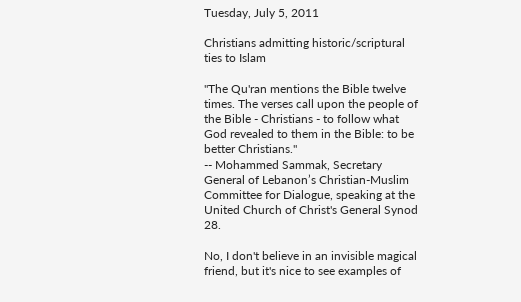Tuesday, July 5, 2011

Christians admitting historic/scriptural ties to Islam

"The Qu'ran mentions the Bible twelve times. The verses call upon the people of the Bible - Christians - to follow what God revealed to them in the Bible: to be better Christians."
-- Mohammed Sammak, Secretary General of Lebanon’s Christian-Muslim Committee for Dialogue, speaking at the United Church of Christ's General Synod 28.

No, I don't believe in an invisible magical friend, but it's nice to see examples of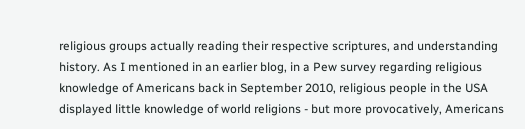religious groups actually reading their respective scriptures, and understanding history. As I mentioned in an earlier blog, in a Pew survey regarding religious knowledge of Americans back in September 2010, religious people in the USA displayed little knowledge of world religions - but more provocatively, Americans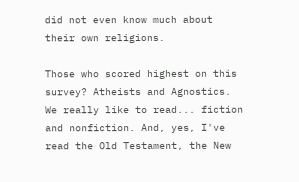did not even know much about their own religions.

Those who scored highest on this survey? Atheists and Agnostics. We really like to read... fiction and nonfiction. And, yes, I've read the Old Testament, the New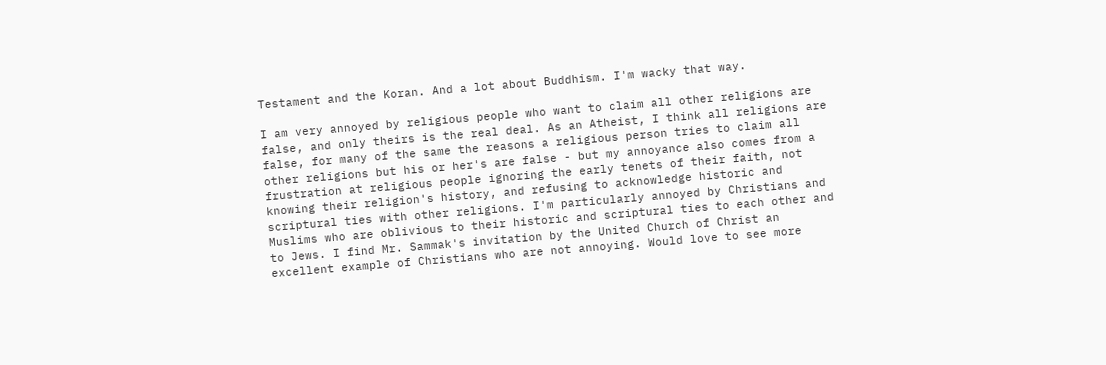Testament and the Koran. And a lot about Buddhism. I'm wacky that way.

I am very annoyed by religious people who want to claim all other religions are false, and only theirs is the real deal. As an Atheist, I think all religions are false, for many of the same the reasons a religious person tries to claim all other religions but his or her's are false - but my annoyance also comes from a frustration at religious people ignoring the early tenets of their faith, not knowing their religion's history, and refusing to acknowledge historic and scriptural ties with other religions. I'm particularly annoyed by Christians and Muslims who are oblivious to their historic and scriptural ties to each other and to Jews. I find Mr. Sammak's invitation by the United Church of Christ an excellent example of Christians who are not annoying. Would love to see more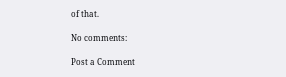of that.

No comments:

Post a Comment